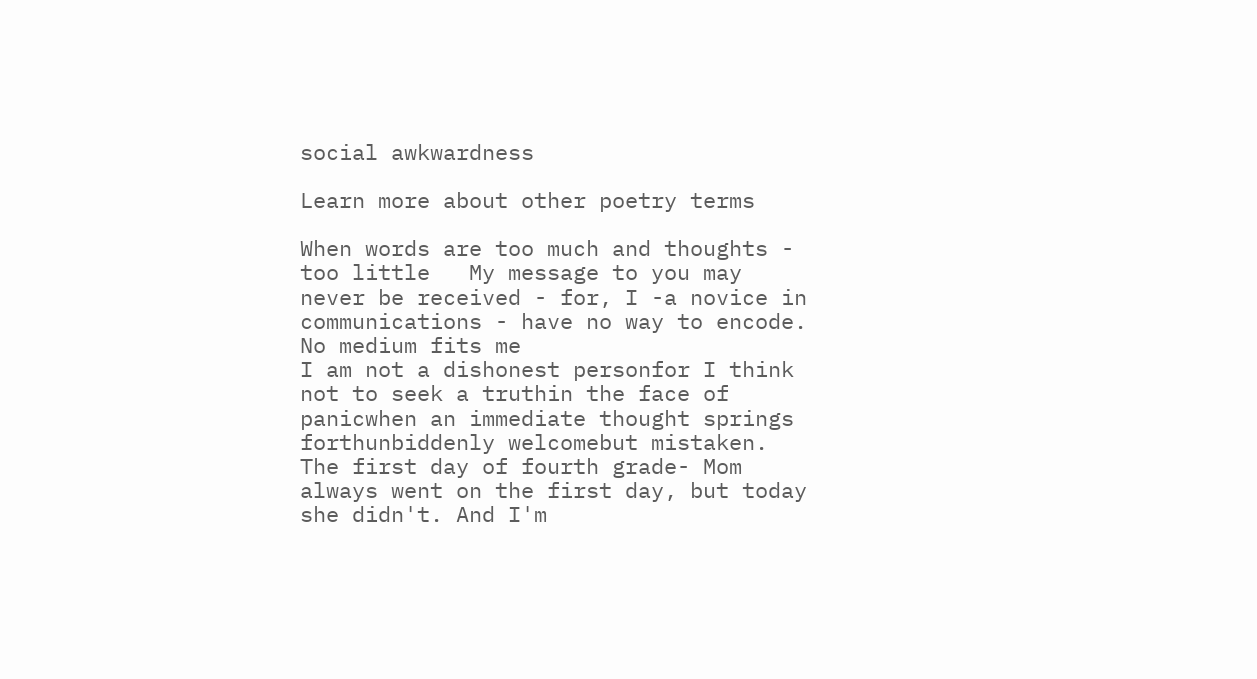social awkwardness

Learn more about other poetry terms

When words are too much and thoughts - too little   My message to you may never be received - for, I -a novice in communications - have no way to encode.   No medium fits me
I am not a dishonest personfor I think not to seek a truthin the face of panicwhen an immediate thought springs forthunbiddenly welcomebut mistaken.
The first day of fourth grade- Mom always went on the first day, but today she didn't. And I'm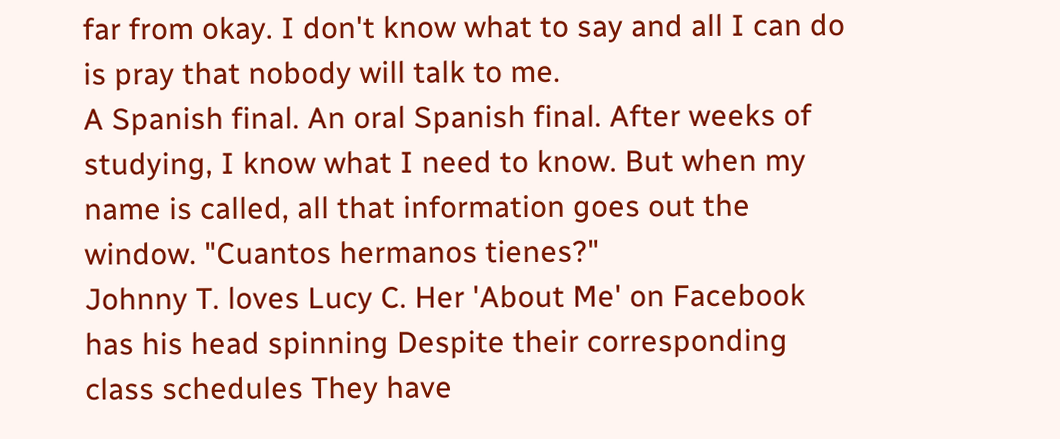far from okay. I don't know what to say and all I can do is pray that nobody will talk to me.
A Spanish final. An oral Spanish final. After weeks of studying, I know what I need to know. But when my name is called, all that information goes out the window. "Cuantos hermanos tienes?"
Johnny T. loves Lucy C. Her 'About Me' on Facebook has his head spinning Despite their corresponding class schedules They have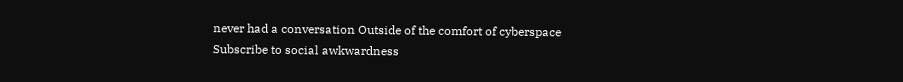never had a conversation Outside of the comfort of cyberspace
Subscribe to social awkwardness